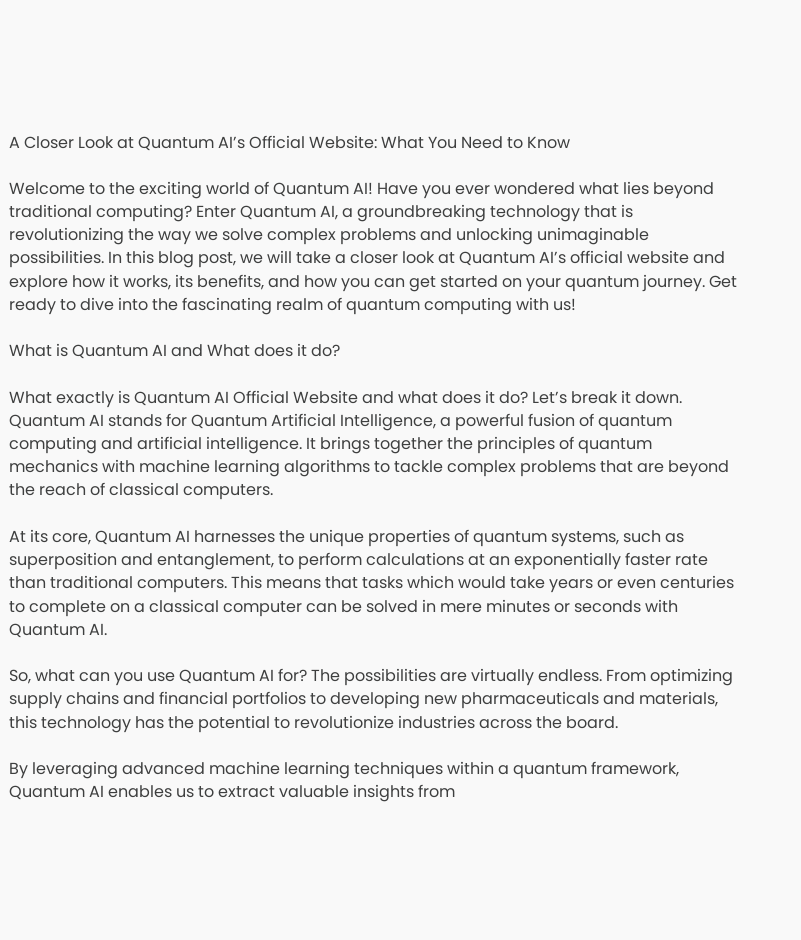A Closer Look at Quantum AI’s Official Website: What You Need to Know

Welcome to the exciting world of Quantum AI! Have you ever wondered what lies beyond traditional computing? Enter Quantum AI, a groundbreaking technology that is revolutionizing the way we solve complex problems and unlocking unimaginable possibilities. In this blog post, we will take a closer look at Quantum AI’s official website and explore how it works, its benefits, and how you can get started on your quantum journey. Get ready to dive into the fascinating realm of quantum computing with us!

What is Quantum AI and What does it do?

What exactly is Quantum AI Official Website and what does it do? Let’s break it down. Quantum AI stands for Quantum Artificial Intelligence, a powerful fusion of quantum computing and artificial intelligence. It brings together the principles of quantum mechanics with machine learning algorithms to tackle complex problems that are beyond the reach of classical computers.

At its core, Quantum AI harnesses the unique properties of quantum systems, such as superposition and entanglement, to perform calculations at an exponentially faster rate than traditional computers. This means that tasks which would take years or even centuries to complete on a classical computer can be solved in mere minutes or seconds with Quantum AI.

So, what can you use Quantum AI for? The possibilities are virtually endless. From optimizing supply chains and financial portfolios to developing new pharmaceuticals and materials, this technology has the potential to revolutionize industries across the board.

By leveraging advanced machine learning techniques within a quantum framework, Quantum AI enables us to extract valuable insights from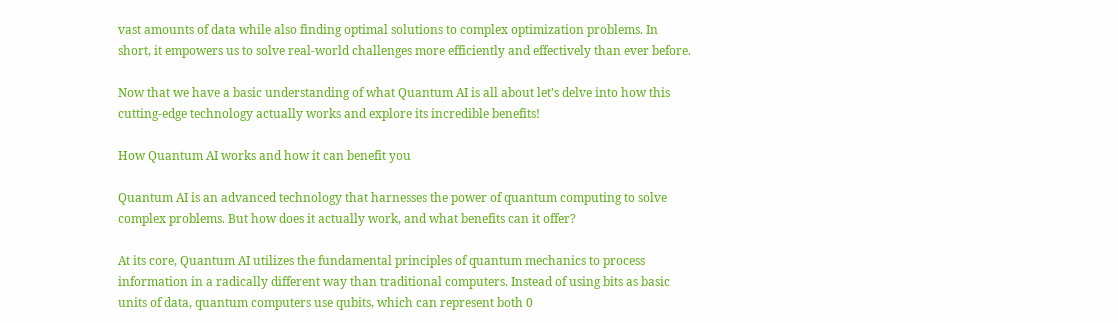vast amounts of data while also finding optimal solutions to complex optimization problems. In short, it empowers us to solve real-world challenges more efficiently and effectively than ever before.

Now that we have a basic understanding of what Quantum AI is all about let’s delve into how this cutting-edge technology actually works and explore its incredible benefits!

How Quantum AI works and how it can benefit you

Quantum AI is an advanced technology that harnesses the power of quantum computing to solve complex problems. But how does it actually work, and what benefits can it offer?

At its core, Quantum AI utilizes the fundamental principles of quantum mechanics to process information in a radically different way than traditional computers. Instead of using bits as basic units of data, quantum computers use qubits, which can represent both 0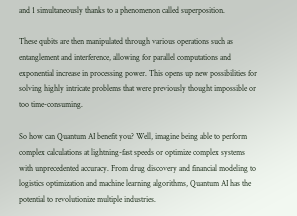and 1 simultaneously thanks to a phenomenon called superposition.

These qubits are then manipulated through various operations such as entanglement and interference, allowing for parallel computations and exponential increase in processing power. This opens up new possibilities for solving highly intricate problems that were previously thought impossible or too time-consuming.

So how can Quantum AI benefit you? Well, imagine being able to perform complex calculations at lightning-fast speeds or optimize complex systems with unprecedented accuracy. From drug discovery and financial modeling to logistics optimization and machine learning algorithms, Quantum AI has the potential to revolutionize multiple industries.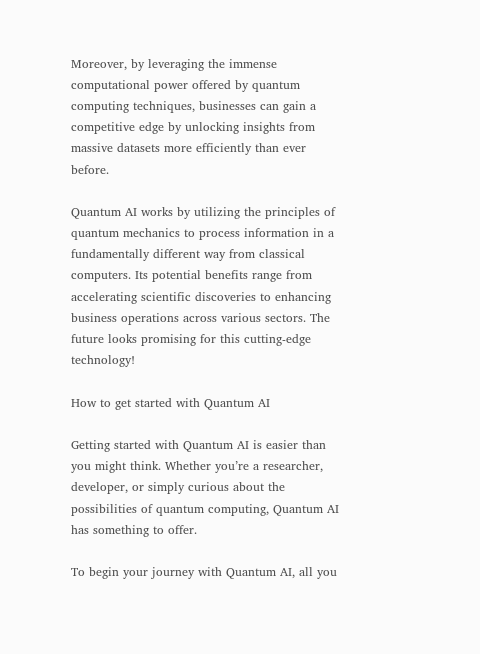Moreover, by leveraging the immense computational power offered by quantum computing techniques, businesses can gain a competitive edge by unlocking insights from massive datasets more efficiently than ever before.

Quantum AI works by utilizing the principles of quantum mechanics to process information in a fundamentally different way from classical computers. Its potential benefits range from accelerating scientific discoveries to enhancing business operations across various sectors. The future looks promising for this cutting-edge technology!

How to get started with Quantum AI

Getting started with Quantum AI is easier than you might think. Whether you’re a researcher, developer, or simply curious about the possibilities of quantum computing, Quantum AI has something to offer.

To begin your journey with Quantum AI, all you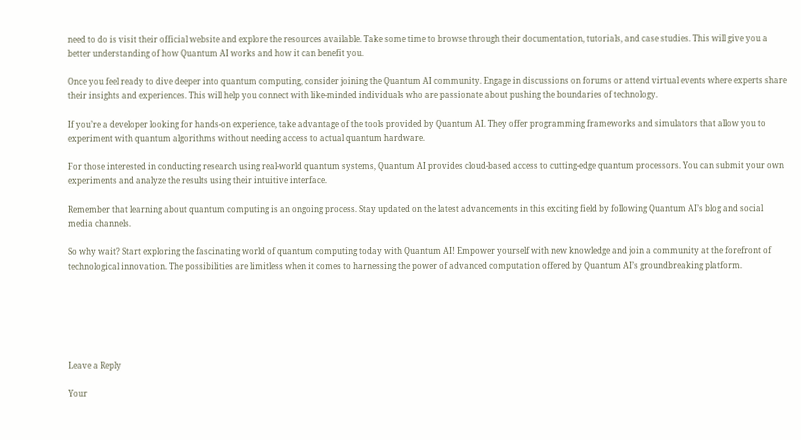need to do is visit their official website and explore the resources available. Take some time to browse through their documentation, tutorials, and case studies. This will give you a better understanding of how Quantum AI works and how it can benefit you.

Once you feel ready to dive deeper into quantum computing, consider joining the Quantum AI community. Engage in discussions on forums or attend virtual events where experts share their insights and experiences. This will help you connect with like-minded individuals who are passionate about pushing the boundaries of technology.

If you’re a developer looking for hands-on experience, take advantage of the tools provided by Quantum AI. They offer programming frameworks and simulators that allow you to experiment with quantum algorithms without needing access to actual quantum hardware.

For those interested in conducting research using real-world quantum systems, Quantum AI provides cloud-based access to cutting-edge quantum processors. You can submit your own experiments and analyze the results using their intuitive interface.

Remember that learning about quantum computing is an ongoing process. Stay updated on the latest advancements in this exciting field by following Quantum AI’s blog and social media channels.

So why wait? Start exploring the fascinating world of quantum computing today with Quantum AI! Empower yourself with new knowledge and join a community at the forefront of technological innovation. The possibilities are limitless when it comes to harnessing the power of advanced computation offered by Quantum AI’s groundbreaking platform.






Leave a Reply

Your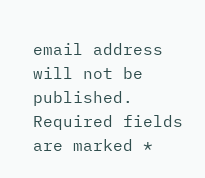email address will not be published. Required fields are marked *